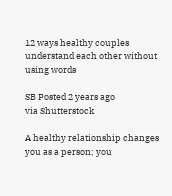12 ways healthy couples understand each other without using words

SB Posted 2 years ago
via Shutterstock

A healthy relationship changes you as a person; you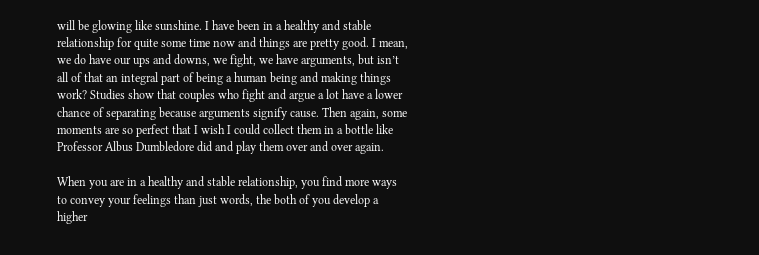will be glowing like sunshine. I have been in a healthy and stable relationship for quite some time now and things are pretty good. I mean, we do have our ups and downs, we fight, we have arguments, but isn’t all of that an integral part of being a human being and making things work? Studies show that couples who fight and argue a lot have a lower chance of separating because arguments signify cause. Then again, some moments are so perfect that I wish I could collect them in a bottle like Professor Albus Dumbledore did and play them over and over again.

When you are in a healthy and stable relationship, you find more ways to convey your feelings than just words, the both of you develop a higher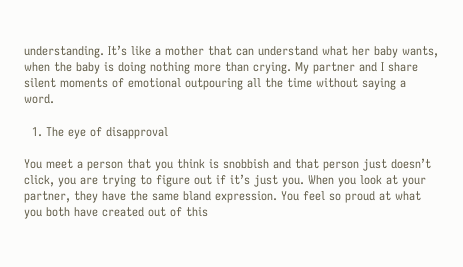understanding. It’s like a mother that can understand what her baby wants, when the baby is doing nothing more than crying. My partner and I share silent moments of emotional outpouring all the time without saying a word.

  1. The eye of disapproval

You meet a person that you think is snobbish and that person just doesn’t click, you are trying to figure out if it’s just you. When you look at your partner, they have the same bland expression. You feel so proud at what you both have created out of this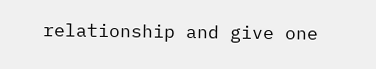relationship and give one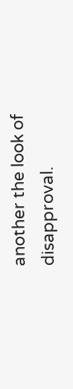another the look of disapproval.